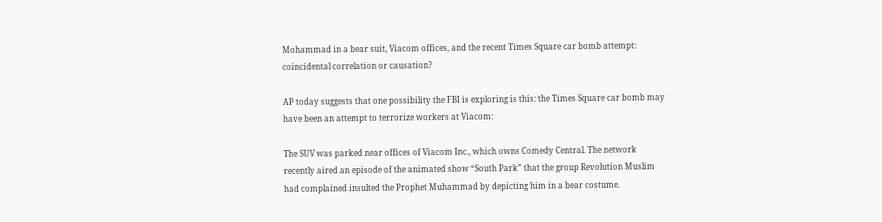Mohammad in a bear suit, Viacom offices, and the recent Times Square car bomb attempt: coincidental correlation or causation?

AP today suggests that one possibility the FBI is exploring is this: the Times Square car bomb may have been an attempt to terrorize workers at Viacom:

The SUV was parked near offices of Viacom Inc., which owns Comedy Central. The network recently aired an episode of the animated show “South Park” that the group Revolution Muslim had complained insulted the Prophet Muhammad by depicting him in a bear costume.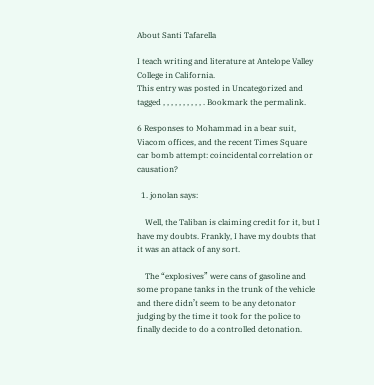About Santi Tafarella

I teach writing and literature at Antelope Valley College in California.
This entry was posted in Uncategorized and tagged , , , , , , , , , , . Bookmark the permalink.

6 Responses to Mohammad in a bear suit, Viacom offices, and the recent Times Square car bomb attempt: coincidental correlation or causation?

  1. jonolan says:

    Well, the Taliban is claiming credit for it, but I have my doubts. Frankly, I have my doubts that it was an attack of any sort.

    The “explosives” were cans of gasoline and some propane tanks in the trunk of the vehicle and there didn’t seem to be any detonator judging by the time it took for the police to finally decide to do a controlled detonation.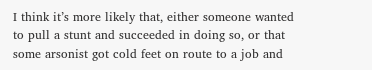I think it’s more likely that, either someone wanted to pull a stunt and succeeded in doing so, or that some arsonist got cold feet on route to a job and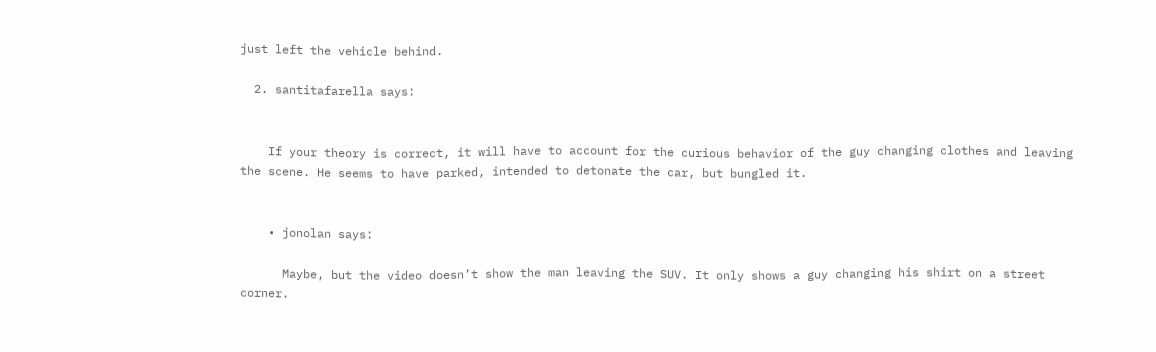just left the vehicle behind.

  2. santitafarella says:


    If your theory is correct, it will have to account for the curious behavior of the guy changing clothes and leaving the scene. He seems to have parked, intended to detonate the car, but bungled it.


    • jonolan says:

      Maybe, but the video doesn’t show the man leaving the SUV. It only shows a guy changing his shirt on a street corner.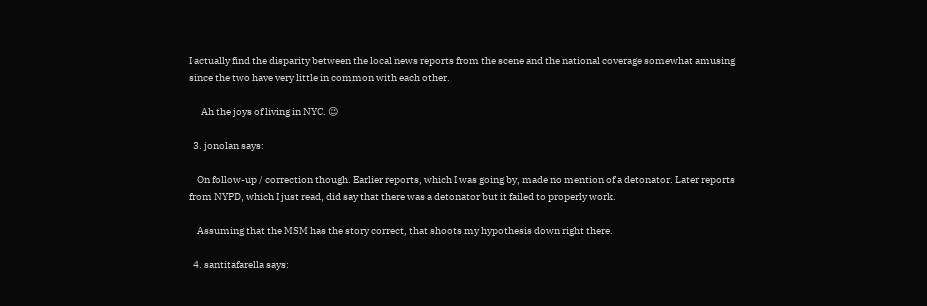I actually find the disparity between the local news reports from the scene and the national coverage somewhat amusing since the two have very little in common with each other.

      Ah the joys of living in NYC. 😉

  3. jonolan says:

    On follow-up / correction though. Earlier reports, which I was going by, made no mention of a detonator. Later reports from NYPD, which I just read, did say that there was a detonator but it failed to properly work.

    Assuming that the MSM has the story correct, that shoots my hypothesis down right there.

  4. santitafarella says: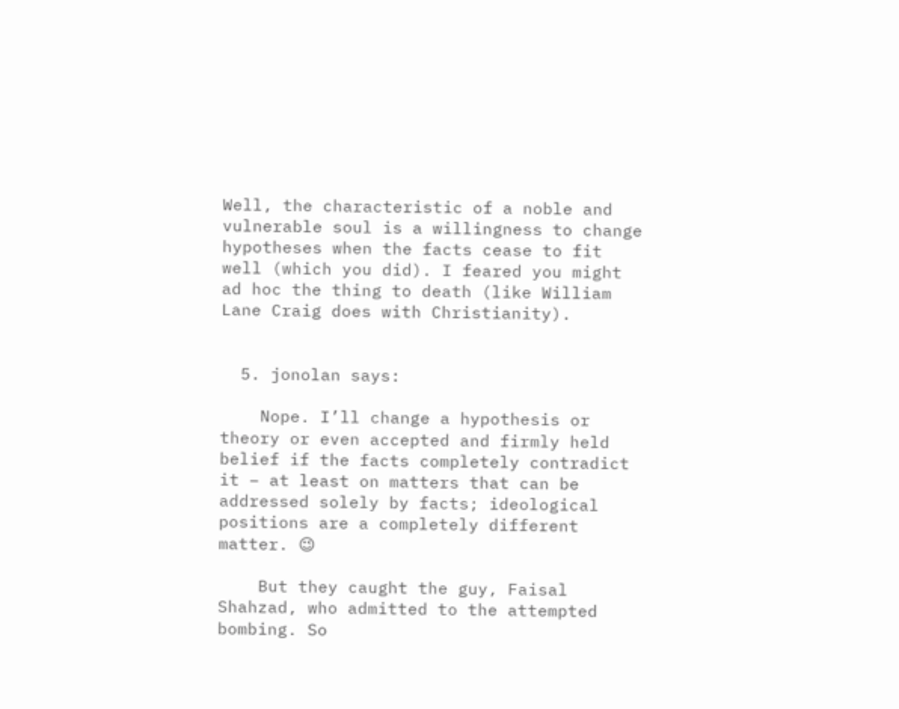Well, the characteristic of a noble and vulnerable soul is a willingness to change hypotheses when the facts cease to fit well (which you did). I feared you might ad hoc the thing to death (like William Lane Craig does with Christianity).


  5. jonolan says:

    Nope. I’ll change a hypothesis or theory or even accepted and firmly held belief if the facts completely contradict it – at least on matters that can be addressed solely by facts; ideological positions are a completely different matter. 😉

    But they caught the guy, Faisal Shahzad, who admitted to the attempted bombing. So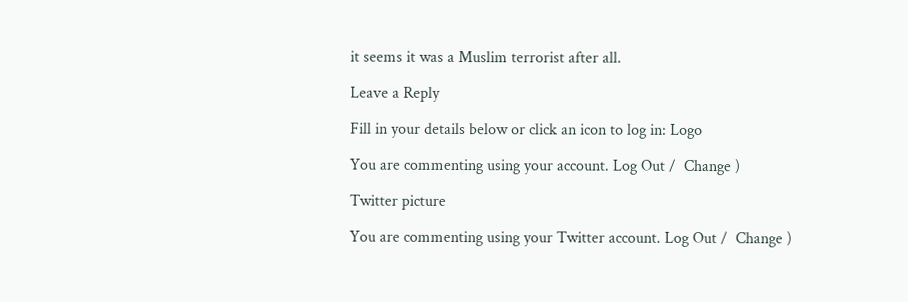it seems it was a Muslim terrorist after all.

Leave a Reply

Fill in your details below or click an icon to log in: Logo

You are commenting using your account. Log Out /  Change )

Twitter picture

You are commenting using your Twitter account. Log Out /  Change )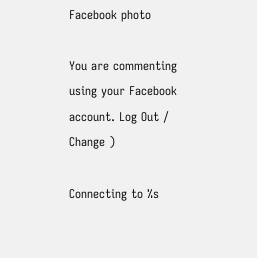Facebook photo

You are commenting using your Facebook account. Log Out /  Change )

Connecting to %s